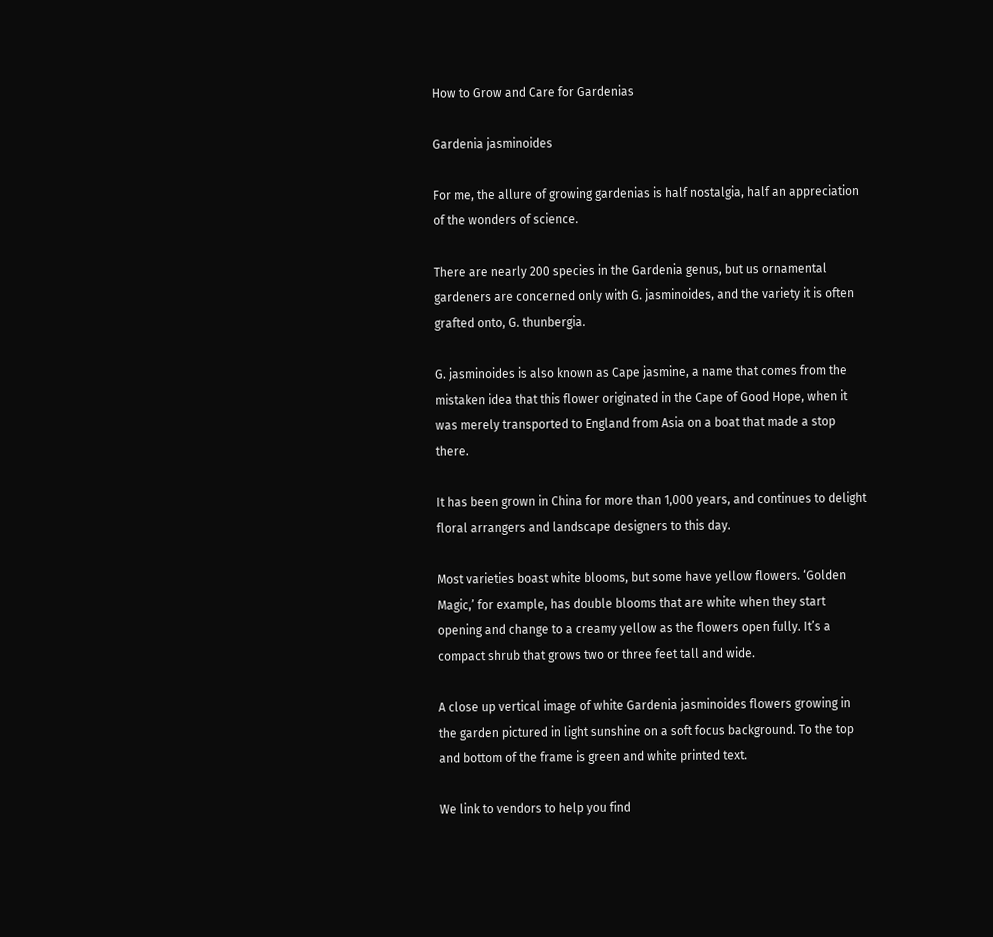How to Grow and Care for Gardenias

Gardenia jasminoides

For me, the allure of growing gardenias is half nostalgia, half an appreciation of the wonders of science.

There are nearly 200 species in the Gardenia genus, but us ornamental gardeners are concerned only with G. jasminoides, and the variety it is often grafted onto, G. thunbergia.

G. jasminoides is also known as Cape jasmine, a name that comes from the mistaken idea that this flower originated in the Cape of Good Hope, when it was merely transported to England from Asia on a boat that made a stop there.

It has been grown in China for more than 1,000 years, and continues to delight floral arrangers and landscape designers to this day.

Most varieties boast white blooms, but some have yellow flowers. ‘Golden Magic,’ for example, has double blooms that are white when they start opening and change to a creamy yellow as the flowers open fully. It’s a compact shrub that grows two or three feet tall and wide.

A close up vertical image of white Gardenia jasminoides flowers growing in the garden pictured in light sunshine on a soft focus background. To the top and bottom of the frame is green and white printed text.

We link to vendors to help you find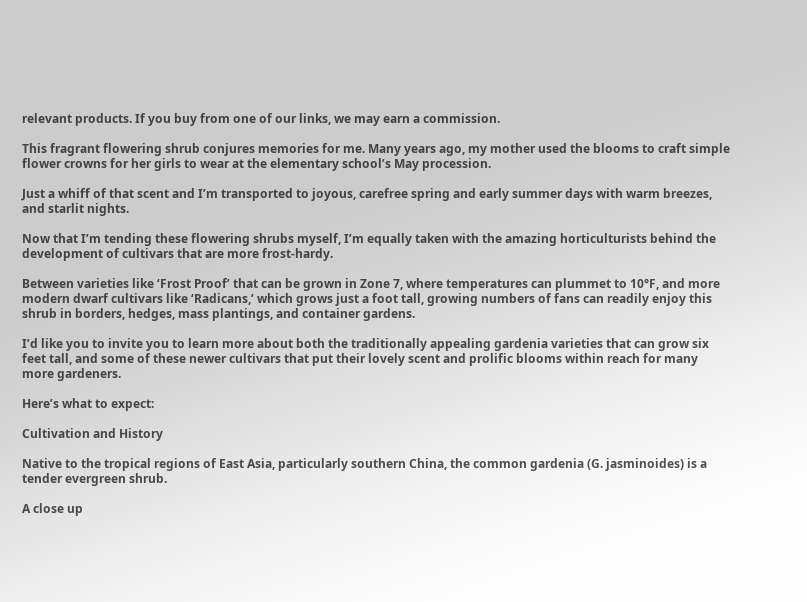relevant products. If you buy from one of our links, we may earn a commission.

This fragrant flowering shrub conjures memories for me. Many years ago, my mother used the blooms to craft simple flower crowns for her girls to wear at the elementary school’s May procession.

Just a whiff of that scent and I’m transported to joyous, carefree spring and early summer days with warm breezes, and starlit nights.

Now that I’m tending these flowering shrubs myself, I’m equally taken with the amazing horticulturists behind the development of cultivars that are more frost-hardy.

Between varieties like ‘Frost Proof’ that can be grown in Zone 7, where temperatures can plummet to 10°F, and more modern dwarf cultivars like ‘Radicans,’ which grows just a foot tall, growing numbers of fans can readily enjoy this shrub in borders, hedges, mass plantings, and container gardens.

I’d like you to invite you to learn more about both the traditionally appealing gardenia varieties that can grow six feet tall, and some of these newer cultivars that put their lovely scent and prolific blooms within reach for many more gardeners.

Here’s what to expect:

Cultivation and History

Native to the tropical regions of East Asia, particularly southern China, the common gardenia (G. jasminoides) is a tender evergreen shrub.

A close up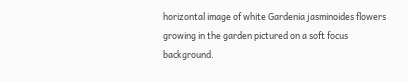horizontal image of white Gardenia jasminoides flowers growing in the garden pictured on a soft focus background.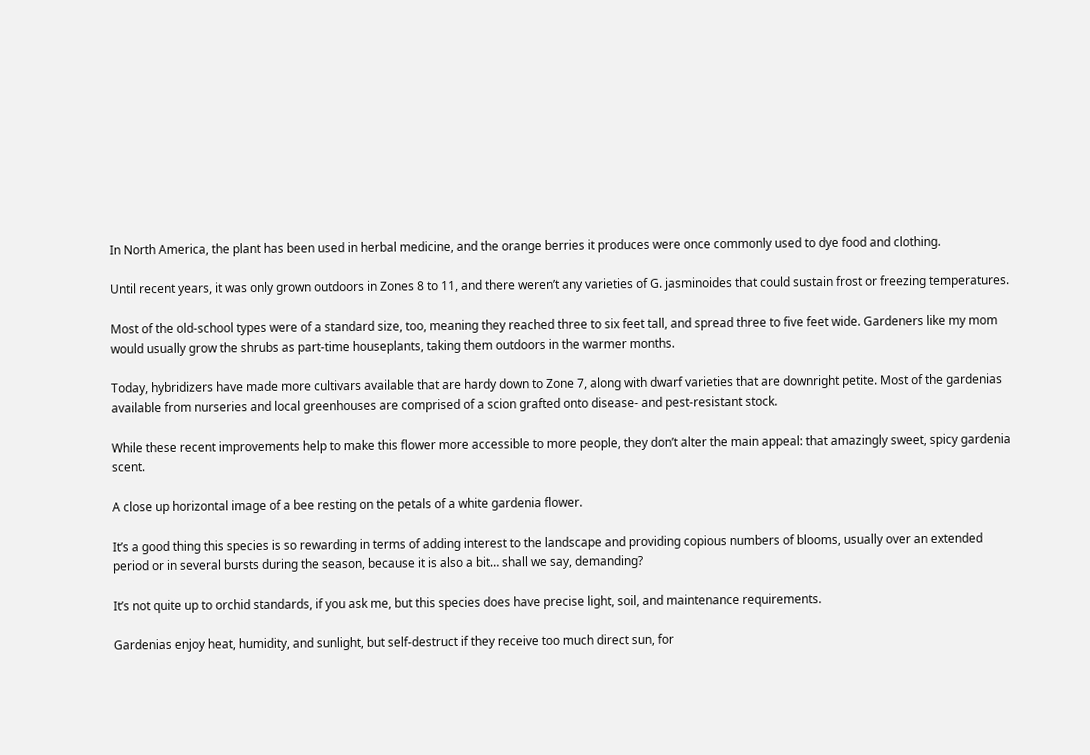In North America, the plant has been used in herbal medicine, and the orange berries it produces were once commonly used to dye food and clothing.

Until recent years, it was only grown outdoors in Zones 8 to 11, and there weren’t any varieties of G. jasminoides that could sustain frost or freezing temperatures.

Most of the old-school types were of a standard size, too, meaning they reached three to six feet tall, and spread three to five feet wide. Gardeners like my mom would usually grow the shrubs as part-time houseplants, taking them outdoors in the warmer months.

Today, hybridizers have made more cultivars available that are hardy down to Zone 7, along with dwarf varieties that are downright petite. Most of the gardenias available from nurseries and local greenhouses are comprised of a scion grafted onto disease- and pest-resistant stock.

While these recent improvements help to make this flower more accessible to more people, they don’t alter the main appeal: that amazingly sweet, spicy gardenia scent.

A close up horizontal image of a bee resting on the petals of a white gardenia flower.

It’s a good thing this species is so rewarding in terms of adding interest to the landscape and providing copious numbers of blooms, usually over an extended period or in several bursts during the season, because it is also a bit… shall we say, demanding?

It’s not quite up to orchid standards, if you ask me, but this species does have precise light, soil, and maintenance requirements.

Gardenias enjoy heat, humidity, and sunlight, but self-destruct if they receive too much direct sun, for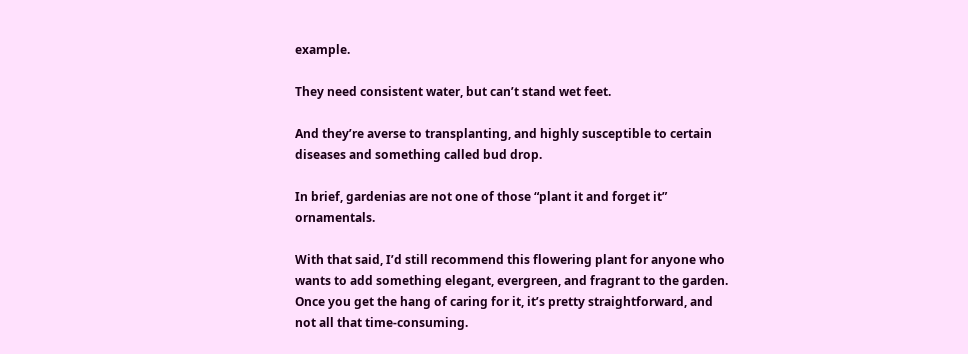example.

They need consistent water, but can’t stand wet feet.

And they’re averse to transplanting, and highly susceptible to certain diseases and something called bud drop.

In brief, gardenias are not one of those “plant it and forget it” ornamentals.

With that said, I’d still recommend this flowering plant for anyone who wants to add something elegant, evergreen, and fragrant to the garden. Once you get the hang of caring for it, it’s pretty straightforward, and not all that time-consuming.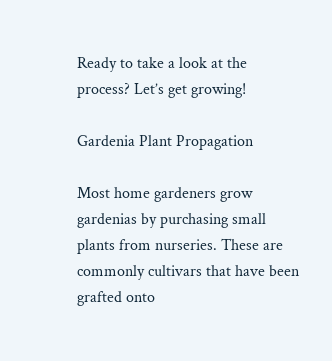Ready to take a look at the process? Let’s get growing!

Gardenia Plant Propagation

Most home gardeners grow gardenias by purchasing small plants from nurseries. These are commonly cultivars that have been grafted onto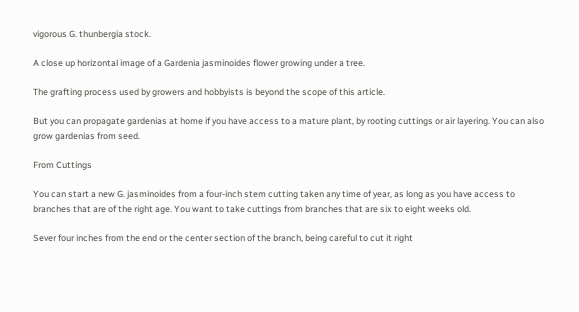vigorous G. thunbergia stock.

A close up horizontal image of a Gardenia jasminoides flower growing under a tree.

The grafting process used by growers and hobbyists is beyond the scope of this article.

But you can propagate gardenias at home if you have access to a mature plant, by rooting cuttings or air layering. You can also grow gardenias from seed.

From Cuttings

You can start a new G. jasminoides from a four-inch stem cutting taken any time of year, as long as you have access to branches that are of the right age. You want to take cuttings from branches that are six to eight weeks old.

Sever four inches from the end or the center section of the branch, being careful to cut it right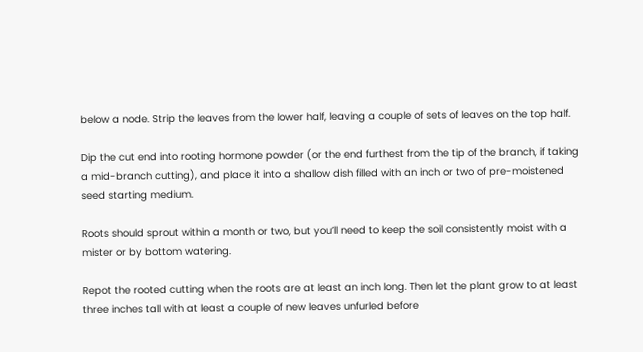below a node. Strip the leaves from the lower half, leaving a couple of sets of leaves on the top half.

Dip the cut end into rooting hormone powder (or the end furthest from the tip of the branch, if taking a mid-branch cutting), and place it into a shallow dish filled with an inch or two of pre-moistened seed starting medium.

Roots should sprout within a month or two, but you’ll need to keep the soil consistently moist with a mister or by bottom watering.

Repot the rooted cutting when the roots are at least an inch long. Then let the plant grow to at least three inches tall with at least a couple of new leaves unfurled before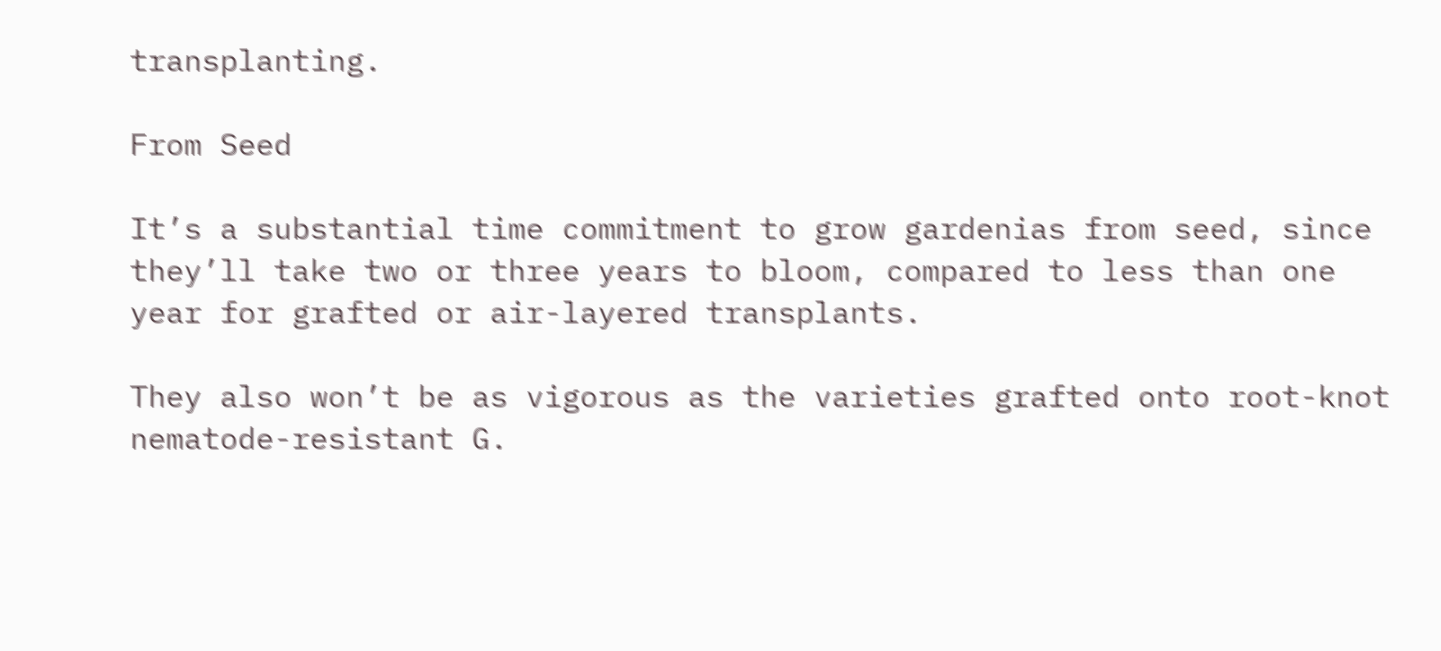transplanting.

From Seed

It’s a substantial time commitment to grow gardenias from seed, since they’ll take two or three years to bloom, compared to less than one year for grafted or air-layered transplants.

They also won’t be as vigorous as the varieties grafted onto root-knot nematode-resistant G.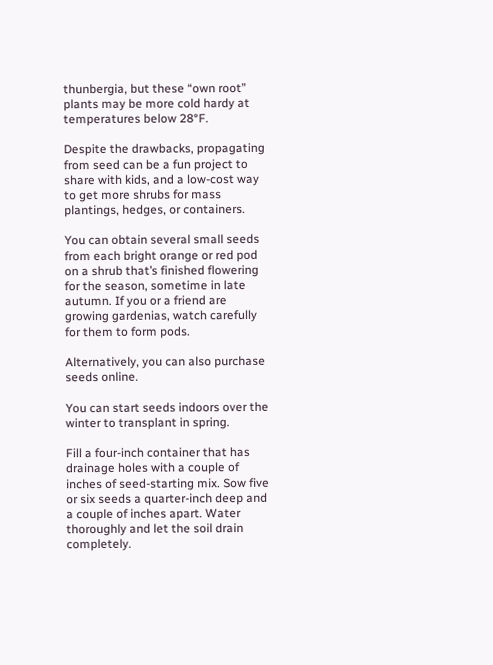thunbergia, but these “own root” plants may be more cold hardy at temperatures below 28°F.

Despite the drawbacks, propagating from seed can be a fun project to share with kids, and a low-cost way to get more shrubs for mass plantings, hedges, or containers.

You can obtain several small seeds from each bright orange or red pod on a shrub that’s finished flowering for the season, sometime in late autumn. If you or a friend are growing gardenias, watch carefully for them to form pods.

Alternatively, you can also purchase seeds online.

You can start seeds indoors over the winter to transplant in spring.

Fill a four-inch container that has drainage holes with a couple of inches of seed-starting mix. Sow five or six seeds a quarter-inch deep and a couple of inches apart. Water thoroughly and let the soil drain completely.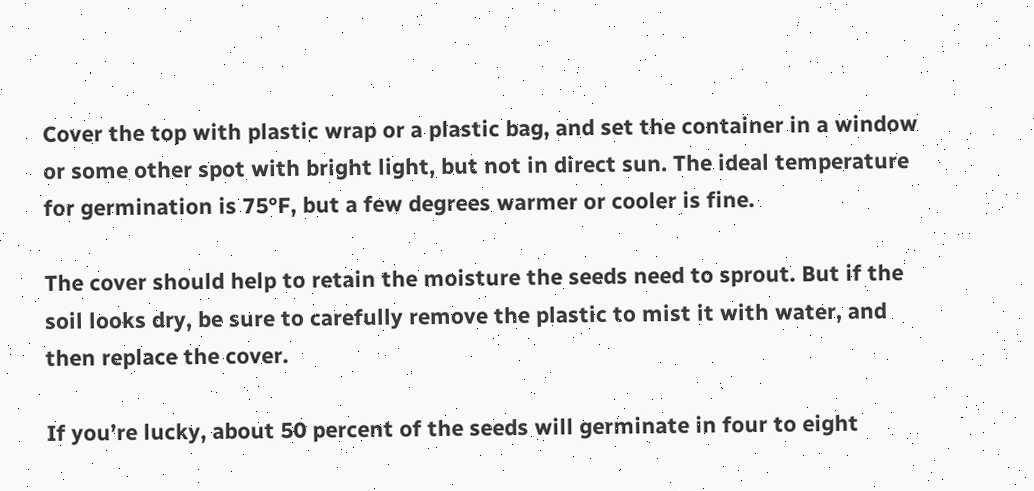Cover the top with plastic wrap or a plastic bag, and set the container in a window or some other spot with bright light, but not in direct sun. The ideal temperature for germination is 75°F, but a few degrees warmer or cooler is fine.

The cover should help to retain the moisture the seeds need to sprout. But if the soil looks dry, be sure to carefully remove the plastic to mist it with water, and then replace the cover.

If you’re lucky, about 50 percent of the seeds will germinate in four to eight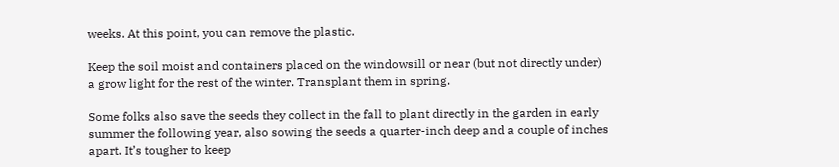weeks. At this point, you can remove the plastic.

Keep the soil moist and containers placed on the windowsill or near (but not directly under) a grow light for the rest of the winter. Transplant them in spring.

Some folks also save the seeds they collect in the fall to plant directly in the garden in early summer the following year, also sowing the seeds a quarter-inch deep and a couple of inches apart. It’s tougher to keep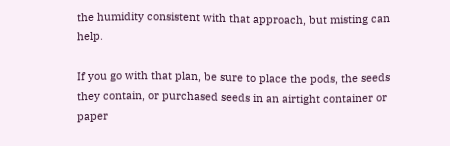the humidity consistent with that approach, but misting can help.

If you go with that plan, be sure to place the pods, the seeds they contain, or purchased seeds in an airtight container or paper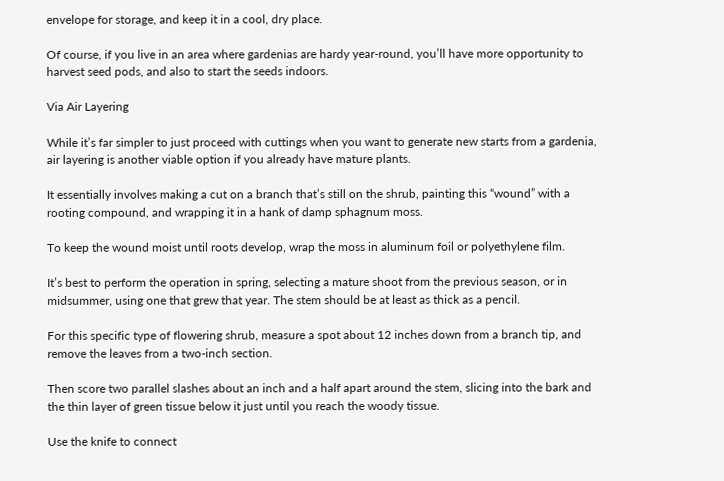envelope for storage, and keep it in a cool, dry place.

Of course, if you live in an area where gardenias are hardy year-round, you’ll have more opportunity to harvest seed pods, and also to start the seeds indoors.

Via Air Layering

While it’s far simpler to just proceed with cuttings when you want to generate new starts from a gardenia, air layering is another viable option if you already have mature plants.

It essentially involves making a cut on a branch that’s still on the shrub, painting this “wound” with a rooting compound, and wrapping it in a hank of damp sphagnum moss.

To keep the wound moist until roots develop, wrap the moss in aluminum foil or polyethylene film.

It’s best to perform the operation in spring, selecting a mature shoot from the previous season, or in midsummer, using one that grew that year. The stem should be at least as thick as a pencil.

For this specific type of flowering shrub, measure a spot about 12 inches down from a branch tip, and remove the leaves from a two-inch section.

Then score two parallel slashes about an inch and a half apart around the stem, slicing into the bark and the thin layer of green tissue below it just until you reach the woody tissue.

Use the knife to connect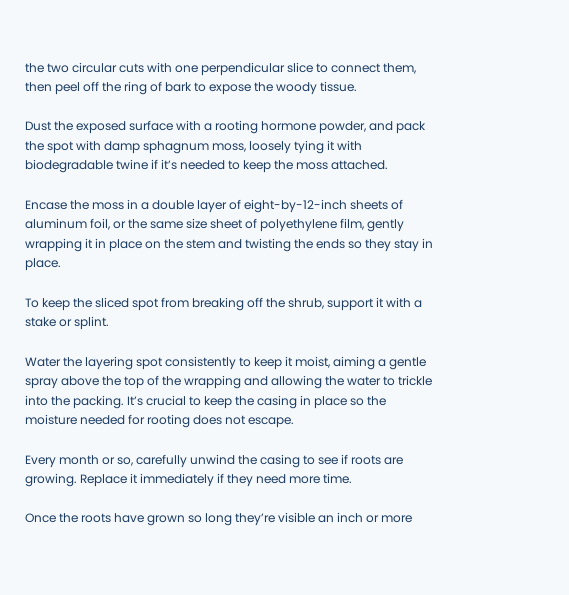the two circular cuts with one perpendicular slice to connect them, then peel off the ring of bark to expose the woody tissue.

Dust the exposed surface with a rooting hormone powder, and pack the spot with damp sphagnum moss, loosely tying it with biodegradable twine if it’s needed to keep the moss attached.

Encase the moss in a double layer of eight-by-12-inch sheets of aluminum foil, or the same size sheet of polyethylene film, gently wrapping it in place on the stem and twisting the ends so they stay in place.

To keep the sliced spot from breaking off the shrub, support it with a stake or splint.

Water the layering spot consistently to keep it moist, aiming a gentle spray above the top of the wrapping and allowing the water to trickle into the packing. It’s crucial to keep the casing in place so the moisture needed for rooting does not escape.

Every month or so, carefully unwind the casing to see if roots are growing. Replace it immediately if they need more time.

Once the roots have grown so long they’re visible an inch or more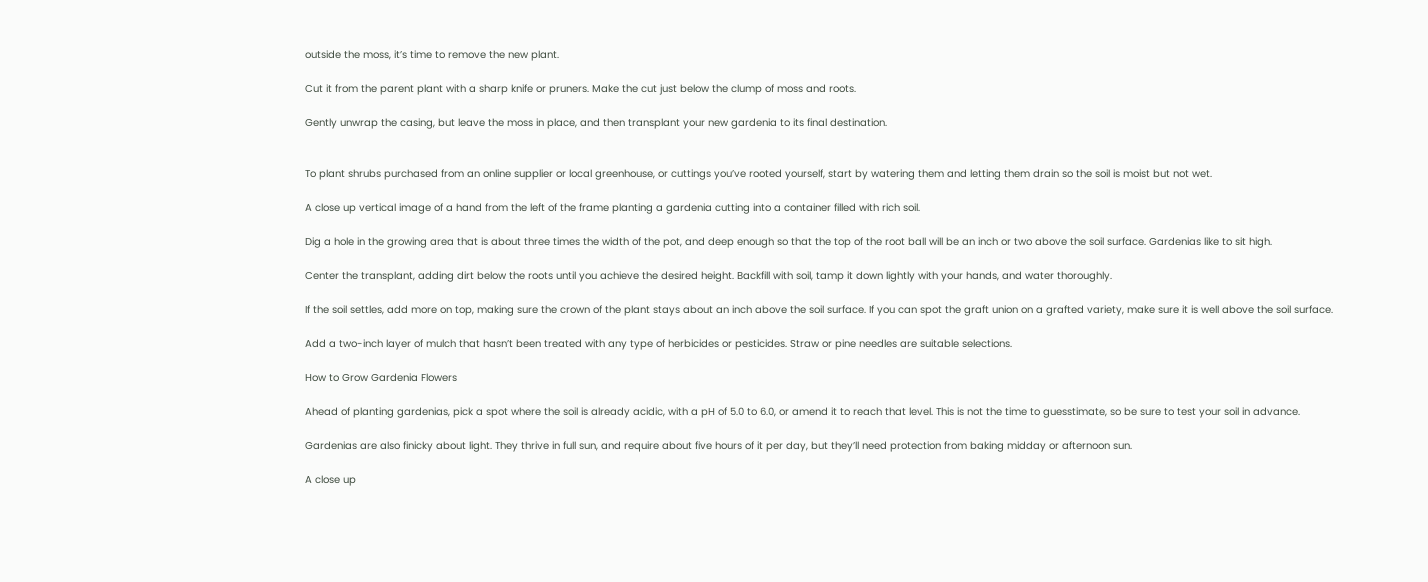outside the moss, it’s time to remove the new plant.

Cut it from the parent plant with a sharp knife or pruners. Make the cut just below the clump of moss and roots.

Gently unwrap the casing, but leave the moss in place, and then transplant your new gardenia to its final destination.


To plant shrubs purchased from an online supplier or local greenhouse, or cuttings you’ve rooted yourself, start by watering them and letting them drain so the soil is moist but not wet.

A close up vertical image of a hand from the left of the frame planting a gardenia cutting into a container filled with rich soil.

Dig a hole in the growing area that is about three times the width of the pot, and deep enough so that the top of the root ball will be an inch or two above the soil surface. Gardenias like to sit high.

Center the transplant, adding dirt below the roots until you achieve the desired height. Backfill with soil, tamp it down lightly with your hands, and water thoroughly.

If the soil settles, add more on top, making sure the crown of the plant stays about an inch above the soil surface. If you can spot the graft union on a grafted variety, make sure it is well above the soil surface.

Add a two-inch layer of mulch that hasn’t been treated with any type of herbicides or pesticides. Straw or pine needles are suitable selections.

How to Grow Gardenia Flowers

Ahead of planting gardenias, pick a spot where the soil is already acidic, with a pH of 5.0 to 6.0, or amend it to reach that level. This is not the time to guesstimate, so be sure to test your soil in advance.

Gardenias are also finicky about light. They thrive in full sun, and require about five hours of it per day, but they’ll need protection from baking midday or afternoon sun.

A close up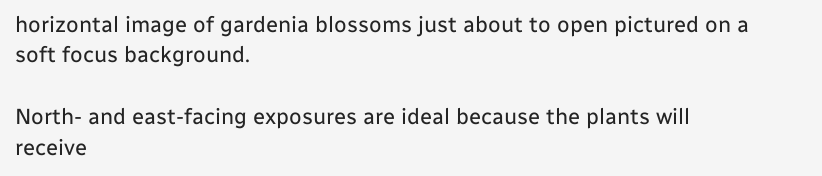horizontal image of gardenia blossoms just about to open pictured on a soft focus background.

North- and east-facing exposures are ideal because the plants will receive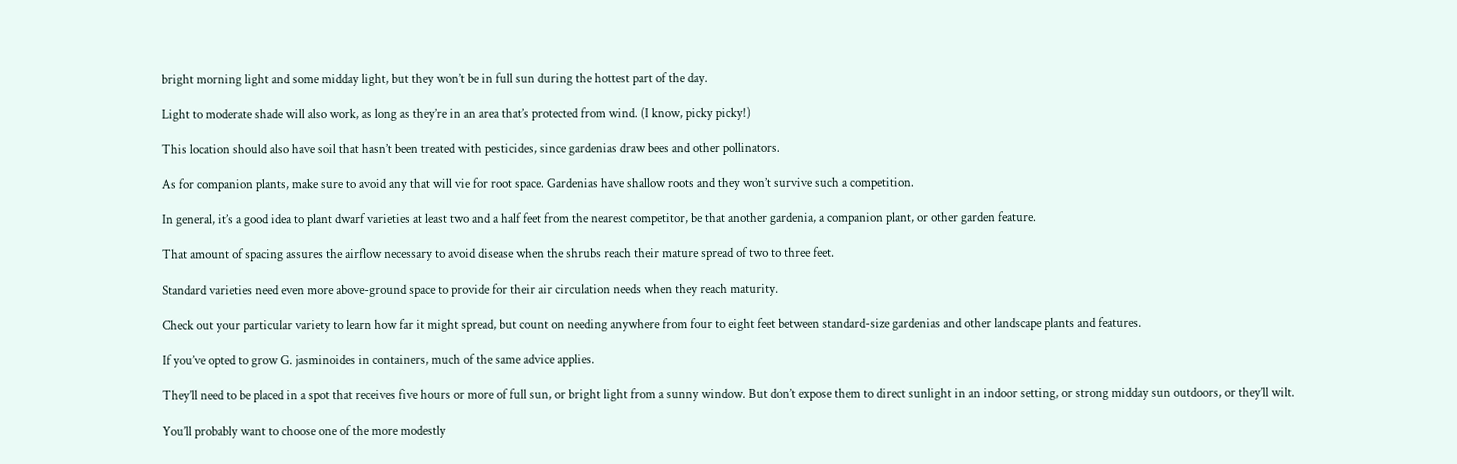bright morning light and some midday light, but they won’t be in full sun during the hottest part of the day.

Light to moderate shade will also work, as long as they’re in an area that’s protected from wind. (I know, picky picky!)

This location should also have soil that hasn’t been treated with pesticides, since gardenias draw bees and other pollinators.

As for companion plants, make sure to avoid any that will vie for root space. Gardenias have shallow roots and they won’t survive such a competition.

In general, it’s a good idea to plant dwarf varieties at least two and a half feet from the nearest competitor, be that another gardenia, a companion plant, or other garden feature.

That amount of spacing assures the airflow necessary to avoid disease when the shrubs reach their mature spread of two to three feet.

Standard varieties need even more above-ground space to provide for their air circulation needs when they reach maturity.

Check out your particular variety to learn how far it might spread, but count on needing anywhere from four to eight feet between standard-size gardenias and other landscape plants and features.

If you’ve opted to grow G. jasminoides in containers, much of the same advice applies.

They’ll need to be placed in a spot that receives five hours or more of full sun, or bright light from a sunny window. But don’t expose them to direct sunlight in an indoor setting, or strong midday sun outdoors, or they’ll wilt.

You’ll probably want to choose one of the more modestly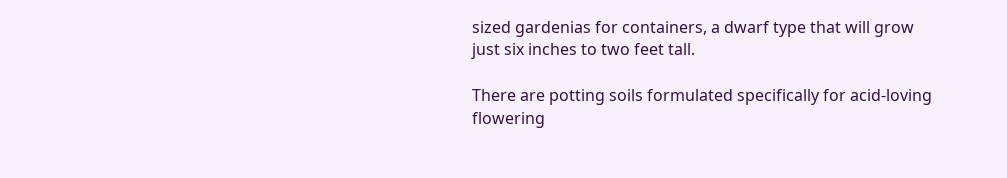sized gardenias for containers, a dwarf type that will grow just six inches to two feet tall.

There are potting soils formulated specifically for acid-loving flowering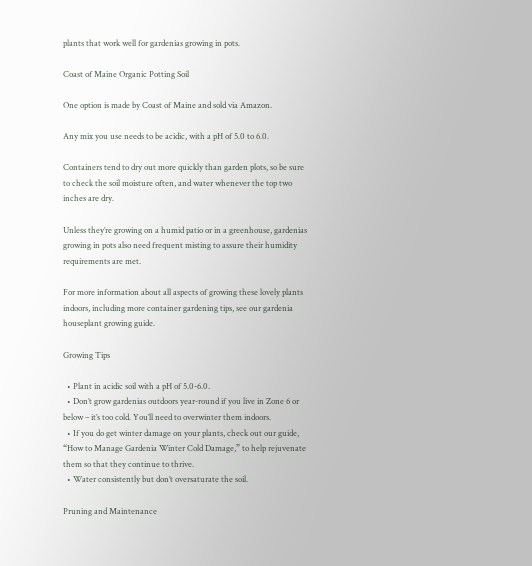plants that work well for gardenias growing in pots.

Coast of Maine Organic Potting Soil

One option is made by Coast of Maine and sold via Amazon.

Any mix you use needs to be acidic, with a pH of 5.0 to 6.0.

Containers tend to dry out more quickly than garden plots, so be sure to check the soil moisture often, and water whenever the top two inches are dry.

Unless they’re growing on a humid patio or in a greenhouse, gardenias growing in pots also need frequent misting to assure their humidity requirements are met.

For more information about all aspects of growing these lovely plants indoors, including more container gardening tips, see our gardenia houseplant growing guide.

Growing Tips

  • Plant in acidic soil with a pH of 5.0-6.0.
  • Don’t grow gardenias outdoors year-round if you live in Zone 6 or below – it’s too cold. You’ll need to overwinter them indoors.
  • If you do get winter damage on your plants, check out our guide, “How to Manage Gardenia Winter Cold Damage,” to help rejuvenate them so that they continue to thrive.
  • Water consistently but don’t oversaturate the soil.

Pruning and Maintenance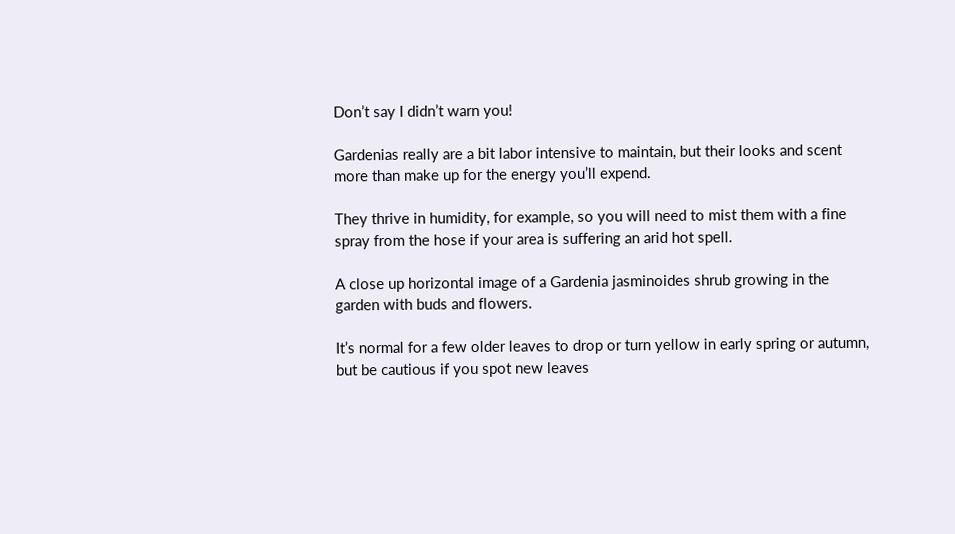Don’t say I didn’t warn you!

Gardenias really are a bit labor intensive to maintain, but their looks and scent more than make up for the energy you’ll expend.

They thrive in humidity, for example, so you will need to mist them with a fine spray from the hose if your area is suffering an arid hot spell.

A close up horizontal image of a Gardenia jasminoides shrub growing in the garden with buds and flowers.

It’s normal for a few older leaves to drop or turn yellow in early spring or autumn, but be cautious if you spot new leaves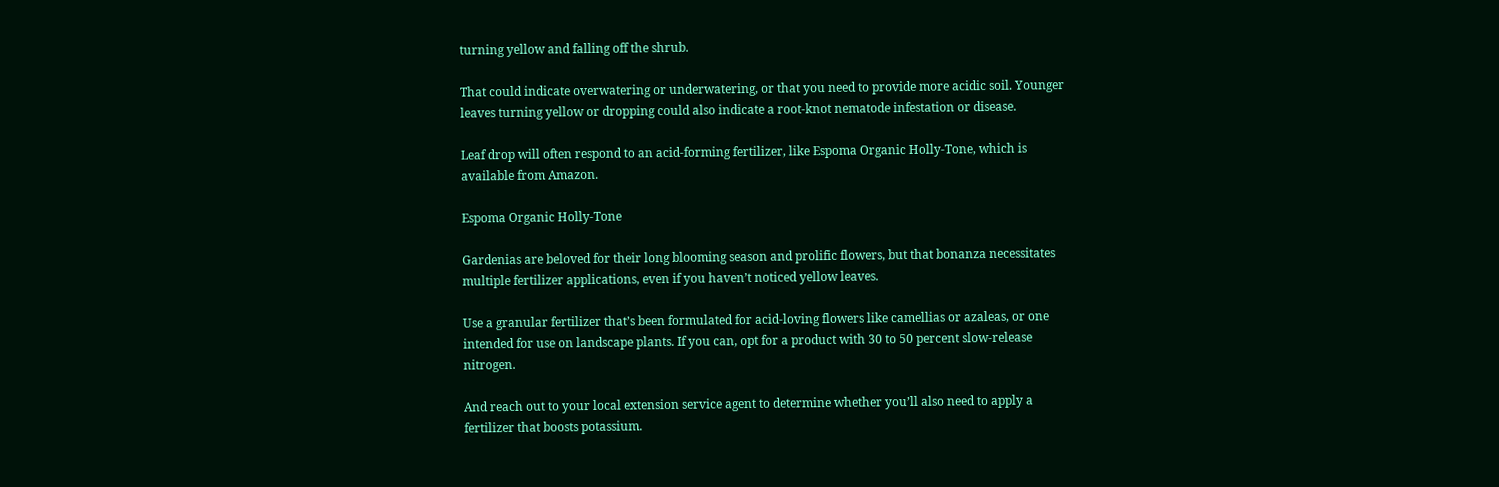turning yellow and falling off the shrub.

That could indicate overwatering or underwatering, or that you need to provide more acidic soil. Younger leaves turning yellow or dropping could also indicate a root-knot nematode infestation or disease.

Leaf drop will often respond to an acid-forming fertilizer, like Espoma Organic Holly-Tone, which is available from Amazon.

Espoma Organic Holly-Tone

Gardenias are beloved for their long blooming season and prolific flowers, but that bonanza necessitates multiple fertilizer applications, even if you haven’t noticed yellow leaves.

Use a granular fertilizer that’s been formulated for acid-loving flowers like camellias or azaleas, or one intended for use on landscape plants. If you can, opt for a product with 30 to 50 percent slow-release nitrogen.

And reach out to your local extension service agent to determine whether you’ll also need to apply a fertilizer that boosts potassium.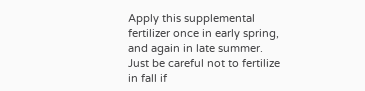Apply this supplemental fertilizer once in early spring, and again in late summer. Just be careful not to fertilize in fall if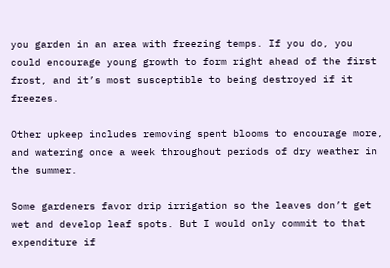you garden in an area with freezing temps. If you do, you could encourage young growth to form right ahead of the first frost, and it’s most susceptible to being destroyed if it freezes.

Other upkeep includes removing spent blooms to encourage more, and watering once a week throughout periods of dry weather in the summer.

Some gardeners favor drip irrigation so the leaves don’t get wet and develop leaf spots. But I would only commit to that expenditure if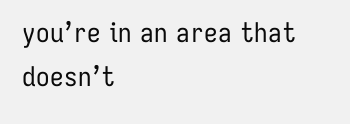you’re in an area that doesn’t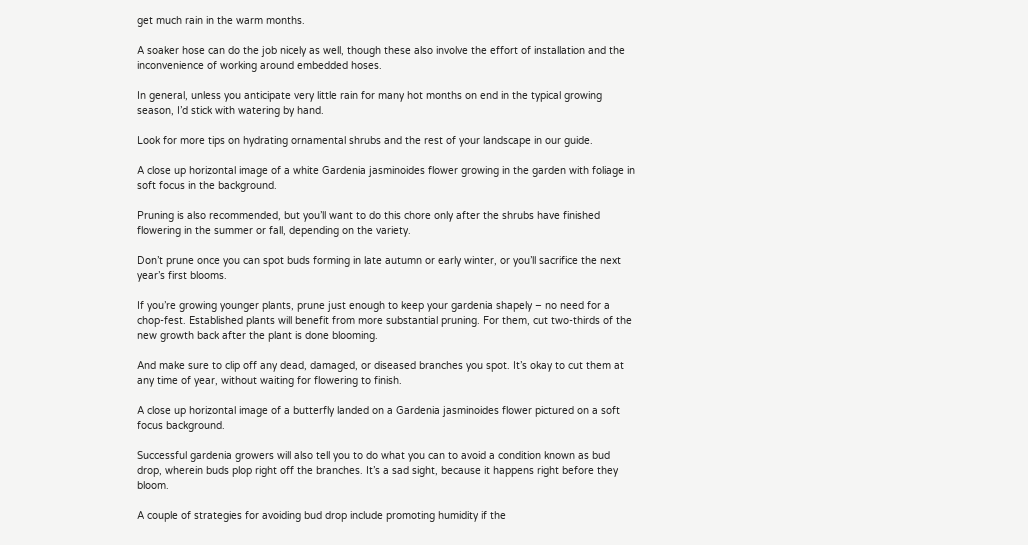get much rain in the warm months.

A soaker hose can do the job nicely as well, though these also involve the effort of installation and the inconvenience of working around embedded hoses.

In general, unless you anticipate very little rain for many hot months on end in the typical growing season, I’d stick with watering by hand.

Look for more tips on hydrating ornamental shrubs and the rest of your landscape in our guide.

A close up horizontal image of a white Gardenia jasminoides flower growing in the garden with foliage in soft focus in the background.

Pruning is also recommended, but you’ll want to do this chore only after the shrubs have finished flowering in the summer or fall, depending on the variety.

Don’t prune once you can spot buds forming in late autumn or early winter, or you’ll sacrifice the next year’s first blooms.

If you’re growing younger plants, prune just enough to keep your gardenia shapely – no need for a chop-fest. Established plants will benefit from more substantial pruning. For them, cut two-thirds of the new growth back after the plant is done blooming.

And make sure to clip off any dead, damaged, or diseased branches you spot. It’s okay to cut them at any time of year, without waiting for flowering to finish.

A close up horizontal image of a butterfly landed on a Gardenia jasminoides flower pictured on a soft focus background.

Successful gardenia growers will also tell you to do what you can to avoid a condition known as bud drop, wherein buds plop right off the branches. It’s a sad sight, because it happens right before they bloom.

A couple of strategies for avoiding bud drop include promoting humidity if the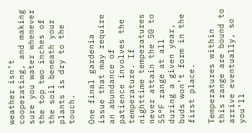weather isn’t cooperating, and making sure you water whenever the top two inches of the soil beneath your plants is dry to the touch.

One final gardenia issue that may require an abundance of patience involves the temperature. If nighttime temperatures never attain the 50 to 55°F range at all during a given year, buds won’t form in the first place.

Temperatures within this range are bound to arrive eventually, so you’ll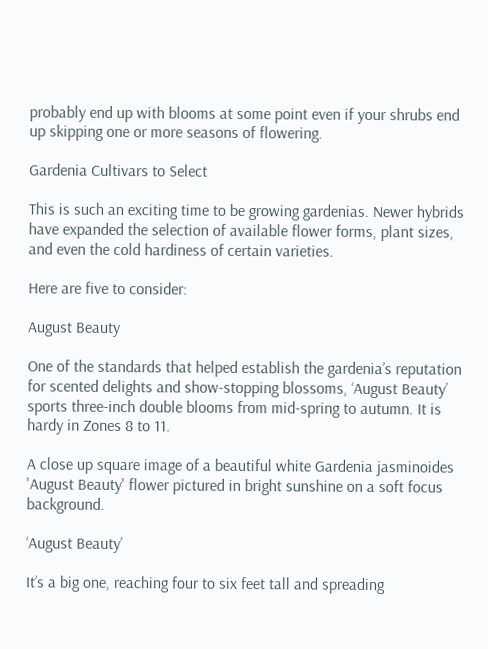probably end up with blooms at some point even if your shrubs end up skipping one or more seasons of flowering.

Gardenia Cultivars to Select

This is such an exciting time to be growing gardenias. Newer hybrids have expanded the selection of available flower forms, plant sizes, and even the cold hardiness of certain varieties.

Here are five to consider:

August Beauty

One of the standards that helped establish the gardenia’s reputation for scented delights and show-stopping blossoms, ‘August Beauty’ sports three-inch double blooms from mid-spring to autumn. It is hardy in Zones 8 to 11.

A close up square image of a beautiful white Gardenia jasminoides 'August Beauty' flower pictured in bright sunshine on a soft focus background.

‘August Beauty’

It’s a big one, reaching four to six feet tall and spreading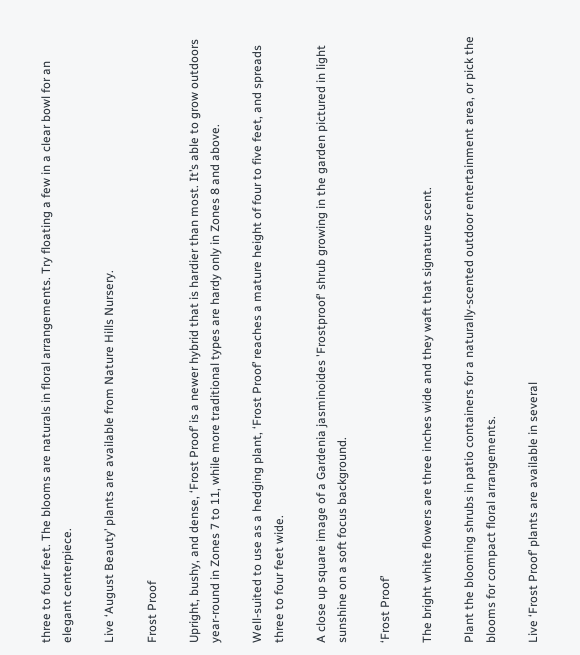three to four feet. The blooms are naturals in floral arrangements. Try floating a few in a clear bowl for an elegant centerpiece.

Live ‘August Beauty’ plants are available from Nature Hills Nursery.

Frost Proof

Upright, bushy, and dense, ‘Frost Proof’ is a newer hybrid that is hardier than most. It’s able to grow outdoors year-round in Zones 7 to 11, while more traditional types are hardy only in Zones 8 and above.

Well-suited to use as a hedging plant, ‘Frost Proof’ reaches a mature height of four to five feet, and spreads three to four feet wide.

A close up square image of a Gardenia jasminoides 'Frostproof' shrub growing in the garden pictured in light sunshine on a soft focus background.

‘Frost Proof’

The bright white flowers are three inches wide and they waft that signature scent.

Plant the blooming shrubs in patio containers for a naturally-scented outdoor entertainment area, or pick the blooms for compact floral arrangements.

Live ‘Frost Proof’ plants are available in several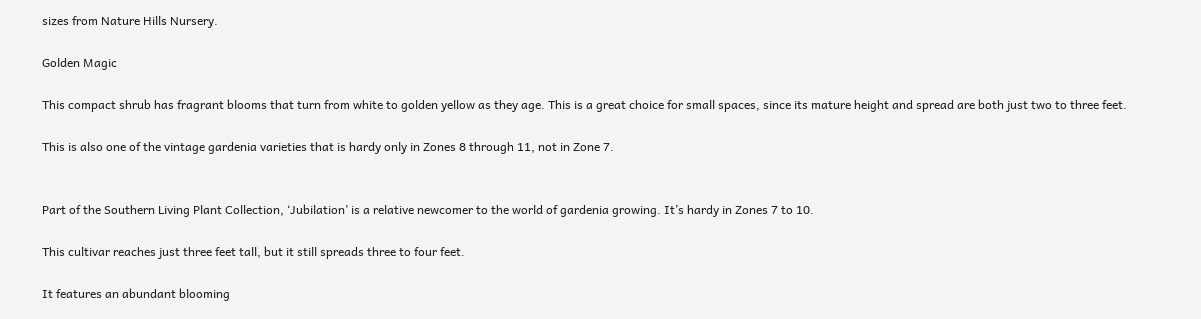sizes from Nature Hills Nursery.

Golden Magic

This compact shrub has fragrant blooms that turn from white to golden yellow as they age. This is a great choice for small spaces, since its mature height and spread are both just two to three feet.

This is also one of the vintage gardenia varieties that is hardy only in Zones 8 through 11, not in Zone 7.


Part of the Southern Living Plant Collection, ‘Jubilation’ is a relative newcomer to the world of gardenia growing. It’s hardy in Zones 7 to 10.

This cultivar reaches just three feet tall, but it still spreads three to four feet.

It features an abundant blooming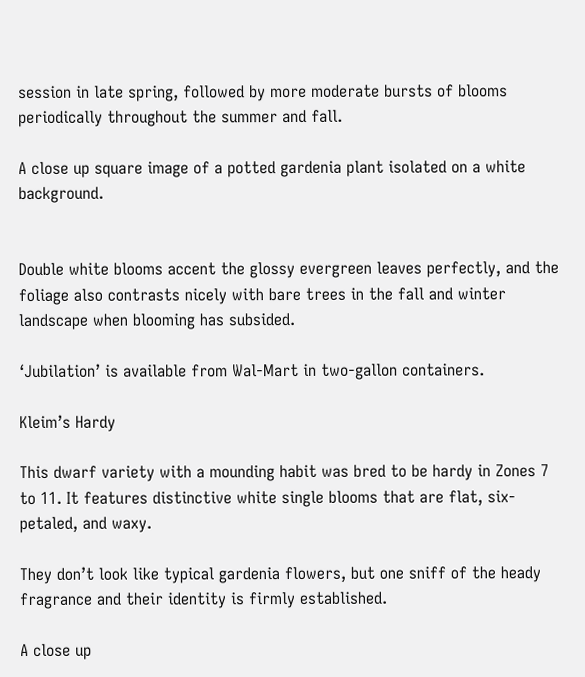session in late spring, followed by more moderate bursts of blooms periodically throughout the summer and fall.

A close up square image of a potted gardenia plant isolated on a white background.


Double white blooms accent the glossy evergreen leaves perfectly, and the foliage also contrasts nicely with bare trees in the fall and winter landscape when blooming has subsided.

‘Jubilation’ is available from Wal-Mart in two-gallon containers.

Kleim’s Hardy

This dwarf variety with a mounding habit was bred to be hardy in Zones 7 to 11. It features distinctive white single blooms that are flat, six-petaled, and waxy.

They don’t look like typical gardenia flowers, but one sniff of the heady fragrance and their identity is firmly established.

A close up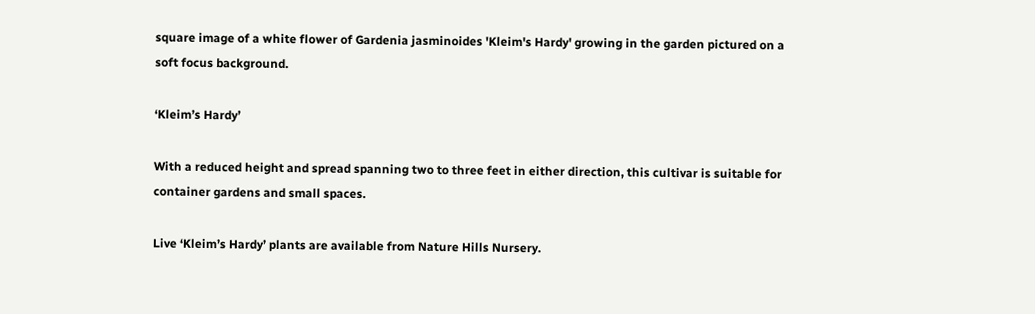square image of a white flower of Gardenia jasminoides 'Kleim's Hardy' growing in the garden pictured on a soft focus background.

‘Kleim’s Hardy’

With a reduced height and spread spanning two to three feet in either direction, this cultivar is suitable for container gardens and small spaces.

Live ‘Kleim’s Hardy’ plants are available from Nature Hills Nursery.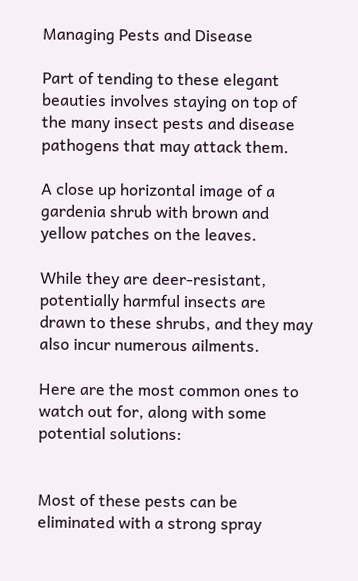Managing Pests and Disease

Part of tending to these elegant beauties involves staying on top of the many insect pests and disease pathogens that may attack them.

A close up horizontal image of a gardenia shrub with brown and yellow patches on the leaves.

While they are deer-resistant, potentially harmful insects are drawn to these shrubs, and they may also incur numerous ailments.

Here are the most common ones to watch out for, along with some potential solutions:


Most of these pests can be eliminated with a strong spray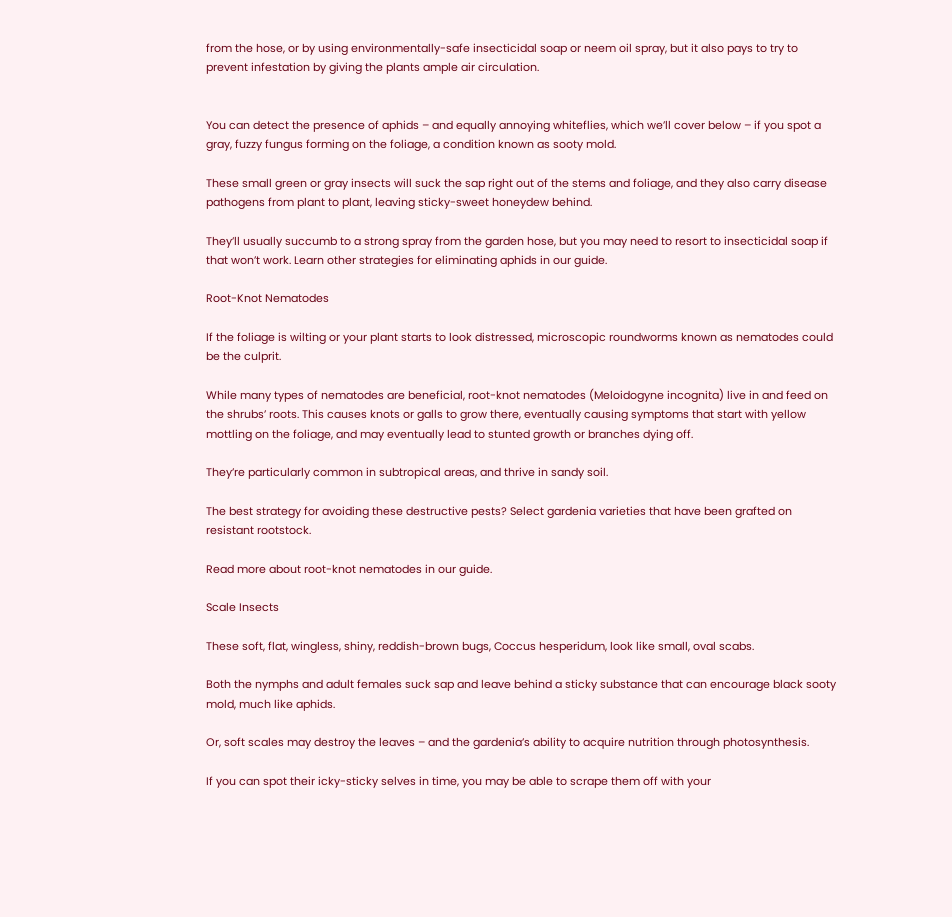from the hose, or by using environmentally-safe insecticidal soap or neem oil spray, but it also pays to try to prevent infestation by giving the plants ample air circulation.


You can detect the presence of aphids – and equally annoying whiteflies, which we’ll cover below – if you spot a gray, fuzzy fungus forming on the foliage, a condition known as sooty mold.

These small green or gray insects will suck the sap right out of the stems and foliage, and they also carry disease pathogens from plant to plant, leaving sticky-sweet honeydew behind.

They’ll usually succumb to a strong spray from the garden hose, but you may need to resort to insecticidal soap if that won’t work. Learn other strategies for eliminating aphids in our guide.

Root-Knot Nematodes

If the foliage is wilting or your plant starts to look distressed, microscopic roundworms known as nematodes could be the culprit.

While many types of nematodes are beneficial, root-knot nematodes (Meloidogyne incognita) live in and feed on the shrubs’ roots. This causes knots or galls to grow there, eventually causing symptoms that start with yellow mottling on the foliage, and may eventually lead to stunted growth or branches dying off.

They’re particularly common in subtropical areas, and thrive in sandy soil.

The best strategy for avoiding these destructive pests? Select gardenia varieties that have been grafted on resistant rootstock.

Read more about root-knot nematodes in our guide.

Scale Insects

These soft, flat, wingless, shiny, reddish-brown bugs, Coccus hesperidum, look like small, oval scabs.

Both the nymphs and adult females suck sap and leave behind a sticky substance that can encourage black sooty mold, much like aphids.

Or, soft scales may destroy the leaves – and the gardenia’s ability to acquire nutrition through photosynthesis.

If you can spot their icky-sticky selves in time, you may be able to scrape them off with your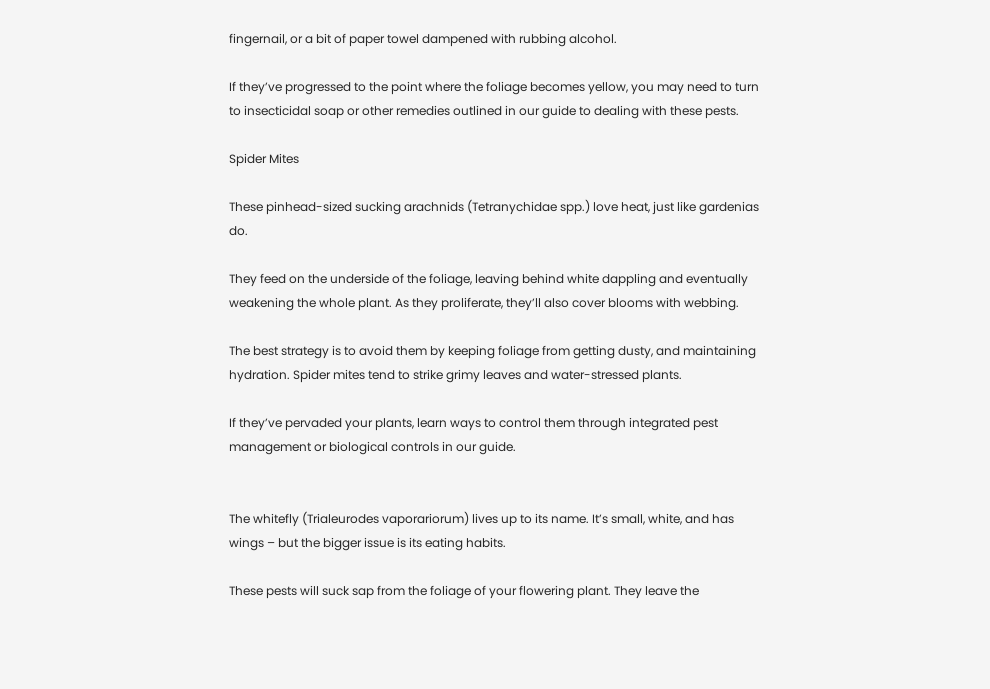fingernail, or a bit of paper towel dampened with rubbing alcohol.

If they’ve progressed to the point where the foliage becomes yellow, you may need to turn to insecticidal soap or other remedies outlined in our guide to dealing with these pests.

Spider Mites

These pinhead-sized sucking arachnids (Tetranychidae spp.) love heat, just like gardenias do.

They feed on the underside of the foliage, leaving behind white dappling and eventually weakening the whole plant. As they proliferate, they’ll also cover blooms with webbing.

The best strategy is to avoid them by keeping foliage from getting dusty, and maintaining hydration. Spider mites tend to strike grimy leaves and water-stressed plants.

If they’ve pervaded your plants, learn ways to control them through integrated pest management or biological controls in our guide.


The whitefly (Trialeurodes vaporariorum) lives up to its name. It’s small, white, and has wings – but the bigger issue is its eating habits.

These pests will suck sap from the foliage of your flowering plant. They leave the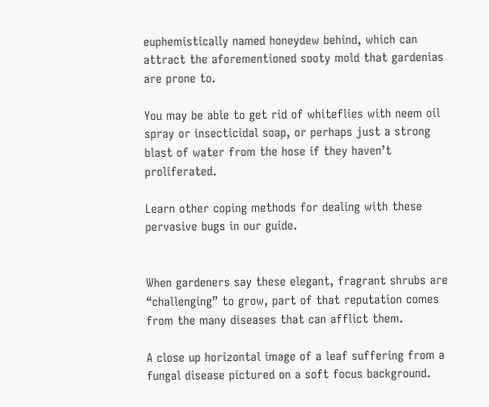euphemistically named honeydew behind, which can attract the aforementioned sooty mold that gardenias are prone to.

You may be able to get rid of whiteflies with neem oil spray or insecticidal soap, or perhaps just a strong blast of water from the hose if they haven’t proliferated.

Learn other coping methods for dealing with these pervasive bugs in our guide.


When gardeners say these elegant, fragrant shrubs are “challenging” to grow, part of that reputation comes from the many diseases that can afflict them.

A close up horizontal image of a leaf suffering from a fungal disease pictured on a soft focus background.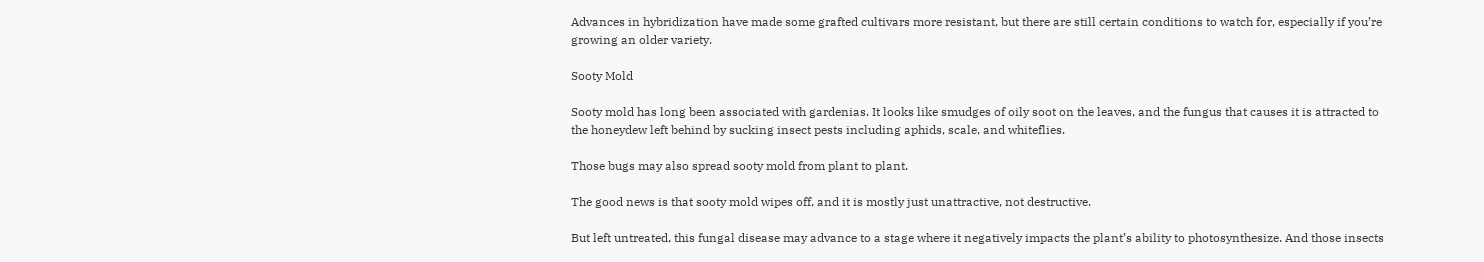Advances in hybridization have made some grafted cultivars more resistant, but there are still certain conditions to watch for, especially if you’re growing an older variety.

Sooty Mold

Sooty mold has long been associated with gardenias. It looks like smudges of oily soot on the leaves, and the fungus that causes it is attracted to the honeydew left behind by sucking insect pests including aphids, scale, and whiteflies.

Those bugs may also spread sooty mold from plant to plant.

The good news is that sooty mold wipes off, and it is mostly just unattractive, not destructive.

But left untreated, this fungal disease may advance to a stage where it negatively impacts the plant’s ability to photosynthesize. And those insects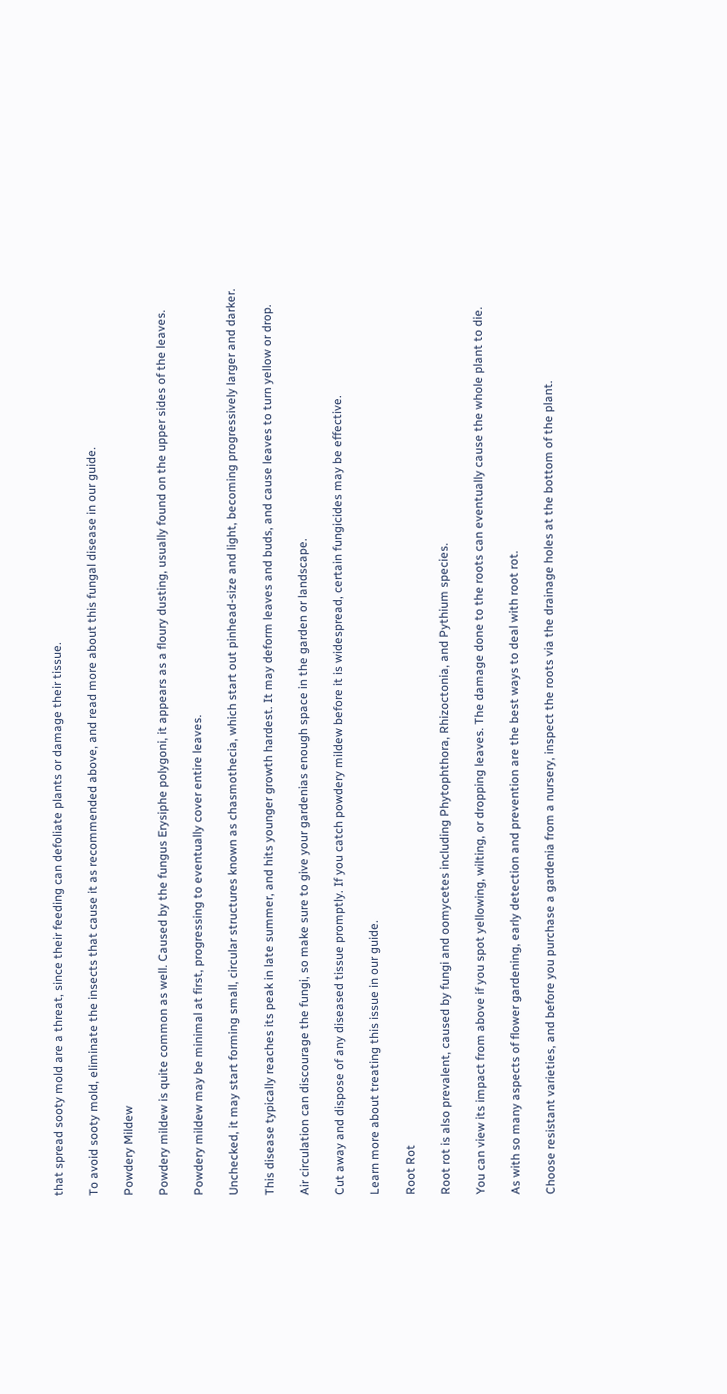that spread sooty mold are a threat, since their feeding can defoliate plants or damage their tissue.

To avoid sooty mold, eliminate the insects that cause it as recommended above, and read more about this fungal disease in our guide.

Powdery Mildew

Powdery mildew is quite common as well. Caused by the fungus Erysiphe polygoni, it appears as a floury dusting, usually found on the upper sides of the leaves.

Powdery mildew may be minimal at first, progressing to eventually cover entire leaves.

Unchecked, it may start forming small, circular structures known as chasmothecia, which start out pinhead-size and light, becoming progressively larger and darker.

This disease typically reaches its peak in late summer, and hits younger growth hardest. It may deform leaves and buds, and cause leaves to turn yellow or drop.

Air circulation can discourage the fungi, so make sure to give your gardenias enough space in the garden or landscape.

Cut away and dispose of any diseased tissue promptly. If you catch powdery mildew before it is widespread, certain fungicides may be effective.

Learn more about treating this issue in our guide.

Root Rot

Root rot is also prevalent, caused by fungi and oomycetes including Phytophthora, Rhizoctonia, and Pythium species.

You can view its impact from above if you spot yellowing, wilting, or dropping leaves. The damage done to the roots can eventually cause the whole plant to die.

As with so many aspects of flower gardening, early detection and prevention are the best ways to deal with root rot.

Choose resistant varieties, and before you purchase a gardenia from a nursery, inspect the roots via the drainage holes at the bottom of the plant.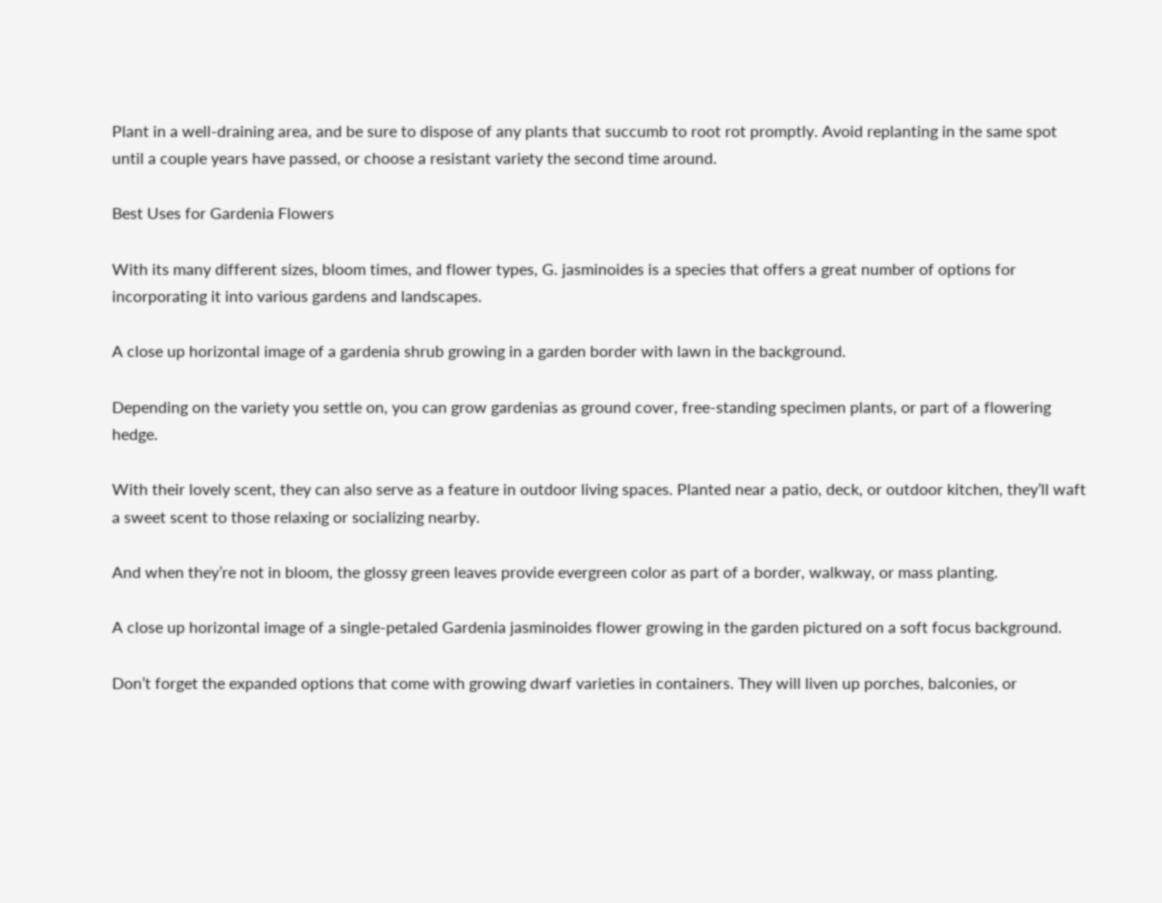Plant in a well-draining area, and be sure to dispose of any plants that succumb to root rot promptly. Avoid replanting in the same spot until a couple years have passed, or choose a resistant variety the second time around.

Best Uses for Gardenia Flowers

With its many different sizes, bloom times, and flower types, G. jasminoides is a species that offers a great number of options for incorporating it into various gardens and landscapes.

A close up horizontal image of a gardenia shrub growing in a garden border with lawn in the background.

Depending on the variety you settle on, you can grow gardenias as ground cover, free-standing specimen plants, or part of a flowering hedge.

With their lovely scent, they can also serve as a feature in outdoor living spaces. Planted near a patio, deck, or outdoor kitchen, they’ll waft a sweet scent to those relaxing or socializing nearby.

And when they’re not in bloom, the glossy green leaves provide evergreen color as part of a border, walkway, or mass planting.

A close up horizontal image of a single-petaled Gardenia jasminoides flower growing in the garden pictured on a soft focus background.

Don’t forget the expanded options that come with growing dwarf varieties in containers. They will liven up porches, balconies, or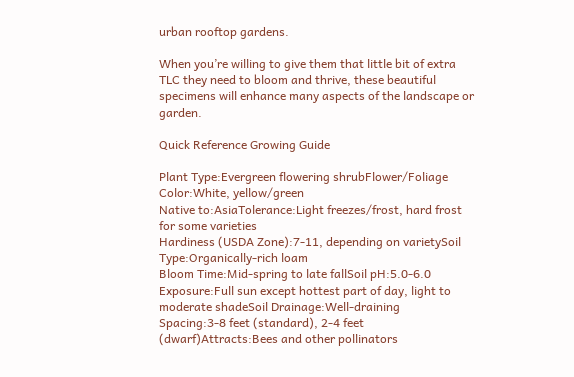urban rooftop gardens.

When you’re willing to give them that little bit of extra TLC they need to bloom and thrive, these beautiful specimens will enhance many aspects of the landscape or garden.

Quick Reference Growing Guide

Plant Type:Evergreen flowering shrubFlower/Foliage Color:White, yellow/green
Native to:AsiaTolerance:Light freezes/frost, hard frost for some varieties
Hardiness (USDA Zone):7-11, depending on varietySoil Type:Organically-rich loam
Bloom Time:Mid-spring to late fallSoil pH:5.0-6.0
Exposure:Full sun except hottest part of day, light to moderate shadeSoil Drainage:Well-draining
Spacing:3-8 feet (standard), 2-4 feet (dwarf)Attracts:Bees and other pollinators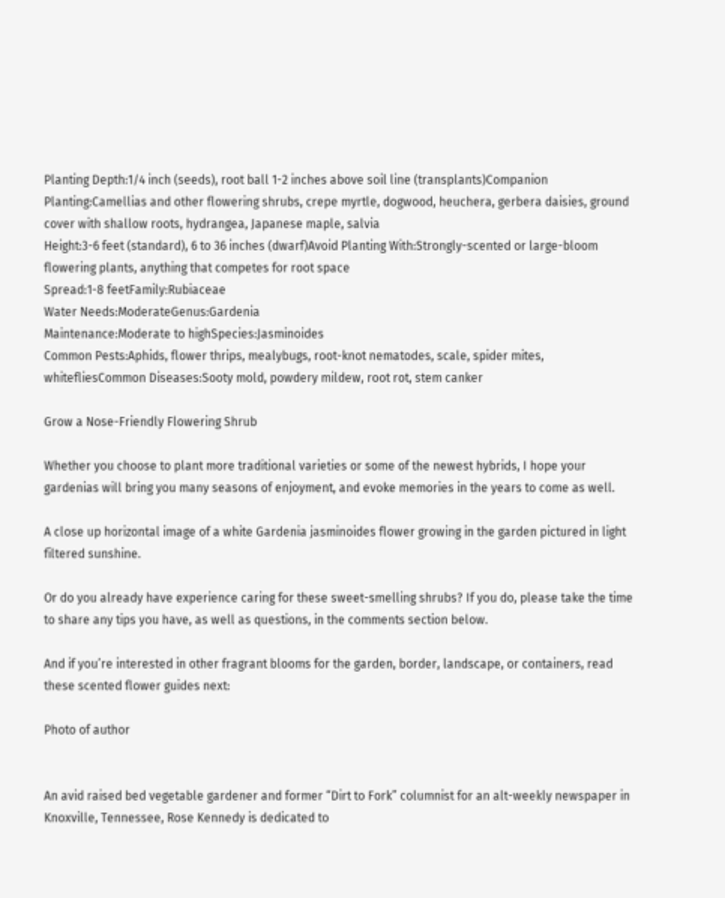Planting Depth:1/4 inch (seeds), root ball 1-2 inches above soil line (transplants)Companion Planting:Camellias and other flowering shrubs, crepe myrtle, dogwood, heuchera, gerbera daisies, ground cover with shallow roots, hydrangea, Japanese maple, salvia
Height:3-6 feet (standard), 6 to 36 inches (dwarf)Avoid Planting With:Strongly-scented or large-bloom flowering plants, anything that competes for root space
Spread:1-8 feetFamily:Rubiaceae
Water Needs:ModerateGenus:Gardenia
Maintenance:Moderate to highSpecies:Jasminoides
Common Pests:Aphids, flower thrips, mealybugs, root-knot nematodes, scale, spider mites, whitefliesCommon Diseases:Sooty mold, powdery mildew, root rot, stem canker

Grow a Nose-Friendly Flowering Shrub

Whether you choose to plant more traditional varieties or some of the newest hybrids, I hope your gardenias will bring you many seasons of enjoyment, and evoke memories in the years to come as well.

A close up horizontal image of a white Gardenia jasminoides flower growing in the garden pictured in light filtered sunshine.

Or do you already have experience caring for these sweet-smelling shrubs? If you do, please take the time to share any tips you have, as well as questions, in the comments section below.

And if you’re interested in other fragrant blooms for the garden, border, landscape, or containers, read these scented flower guides next:

Photo of author


An avid raised bed vegetable gardener and former “Dirt to Fork” columnist for an alt-weekly newspaper in Knoxville, Tennessee, Rose Kennedy is dedicated to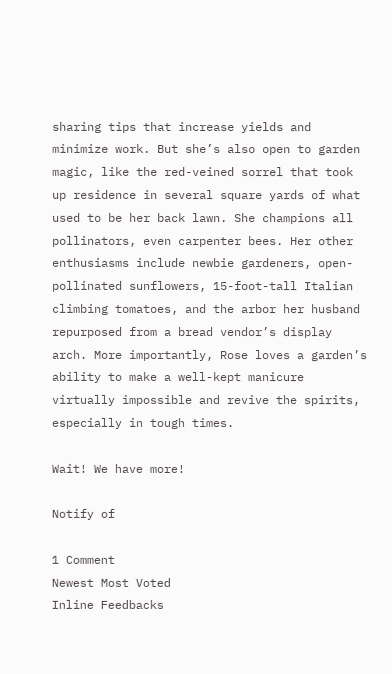sharing tips that increase yields and minimize work. But she’s also open to garden magic, like the red-veined sorrel that took up residence in several square yards of what used to be her back lawn. She champions all pollinators, even carpenter bees. Her other enthusiasms include newbie gardeners, open-pollinated sunflowers, 15-foot-tall Italian climbing tomatoes, and the arbor her husband repurposed from a bread vendor’s display arch. More importantly, Rose loves a garden’s ability to make a well-kept manicure virtually impossible and revive the spirits, especially in tough times.

Wait! We have more!

Notify of

1 Comment
Newest Most Voted
Inline Feedbacks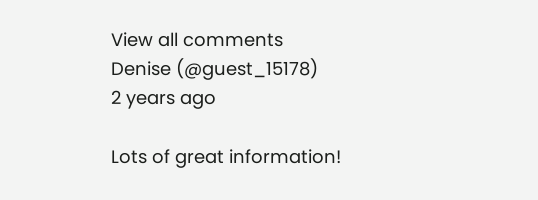View all comments
Denise (@guest_15178)
2 years ago

Lots of great information!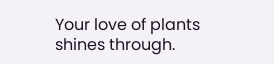Your love of plants shines through.